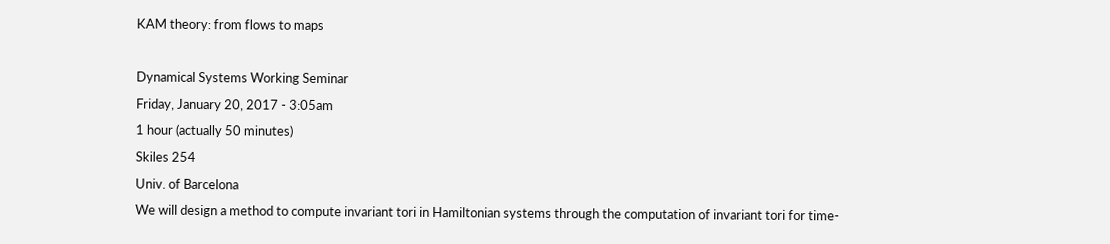KAM theory: from flows to maps

Dynamical Systems Working Seminar
Friday, January 20, 2017 - 3:05am
1 hour (actually 50 minutes)
Skiles 254
Univ. of Barcelona
We will design a method to compute invariant tori in Hamiltonian systems through the computation of invariant tori for time-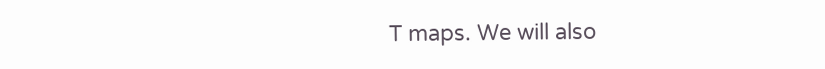T maps. We will also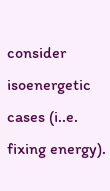consider isoenergetic cases (i..e. fixing energy).